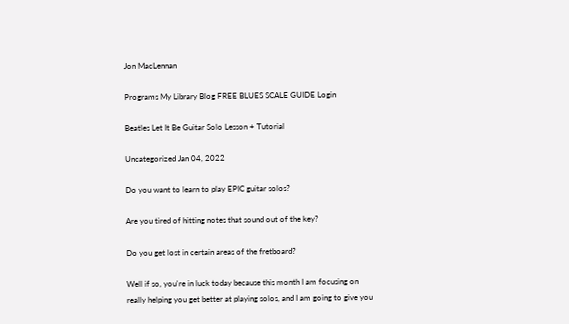Jon MacLennan

Programs My Library Blog FREE BLUES SCALE GUIDE Login

Beatles Let It Be Guitar Solo Lesson + Tutorial

Uncategorized Jan 04, 2022

Do you want to learn to play EPIC guitar solos?

Are you tired of hitting notes that sound out of the key?

Do you get lost in certain areas of the fretboard?

Well if so, you're in luck today because this month I am focusing on really helping you get better at playing solos, and I am going to give you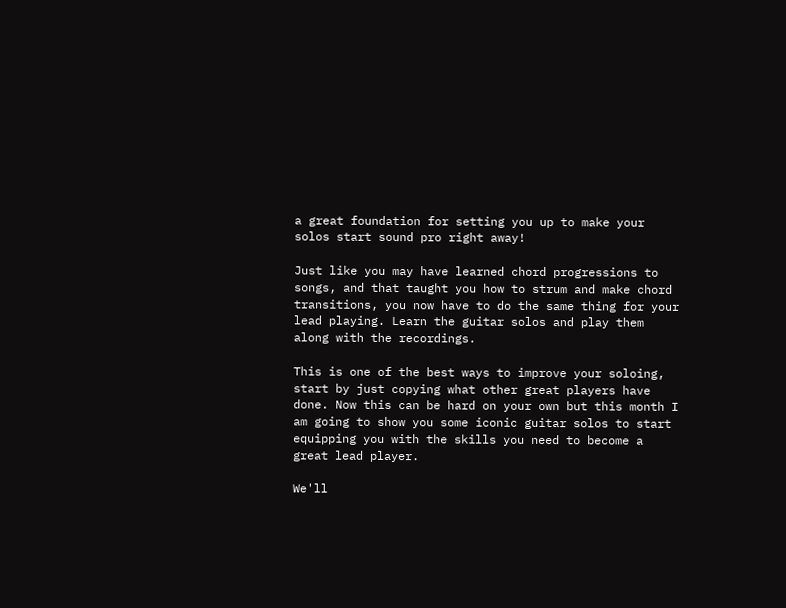a great foundation for setting you up to make your solos start sound pro right away!

Just like you may have learned chord progressions to songs, and that taught you how to strum and make chord transitions, you now have to do the same thing for your lead playing. Learn the guitar solos and play them along with the recordings.

This is one of the best ways to improve your soloing, start by just copying what other great players have done. Now this can be hard on your own but this month I am going to show you some iconic guitar solos to start equipping you with the skills you need to become a great lead player.

We'll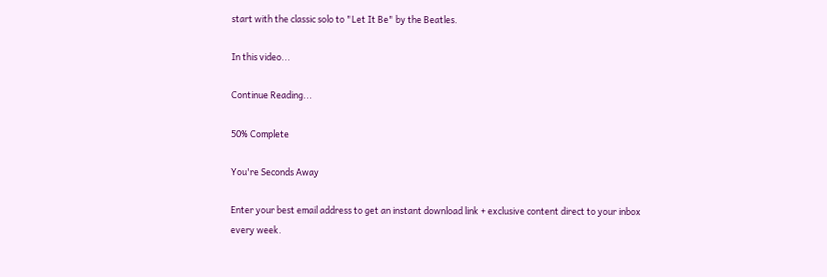start with the classic solo to "Let It Be" by the Beatles.

In this video...

Continue Reading...

50% Complete

You're Seconds Away

Enter your best email address to get an instant download link + exclusive content direct to your inbox every week.